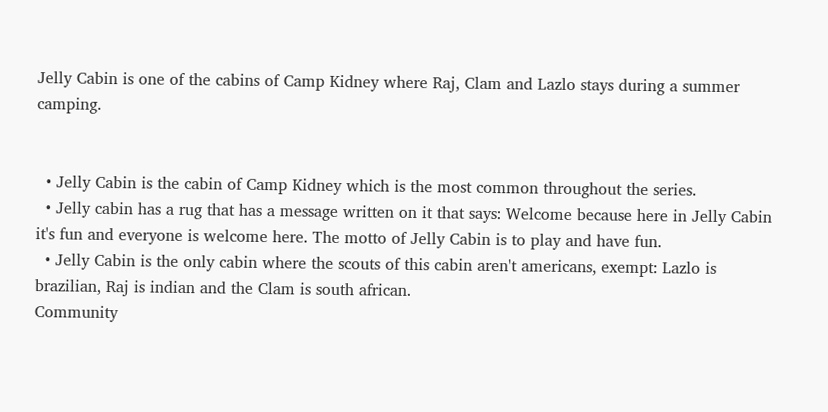Jelly Cabin is one of the cabins of Camp Kidney where Raj, Clam and Lazlo stays during a summer camping.


  • Jelly Cabin is the cabin of Camp Kidney which is the most common throughout the series.
  • Jelly cabin has a rug that has a message written on it that says: Welcome because here in Jelly Cabin it's fun and everyone is welcome here. The motto of Jelly Cabin is to play and have fun.
  • Jelly Cabin is the only cabin where the scouts of this cabin aren't americans, exempt: Lazlo is brazilian, Raj is indian and the Clam is south african.
Community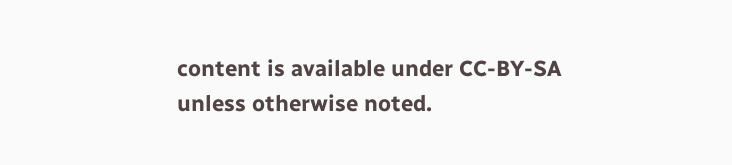content is available under CC-BY-SA unless otherwise noted.